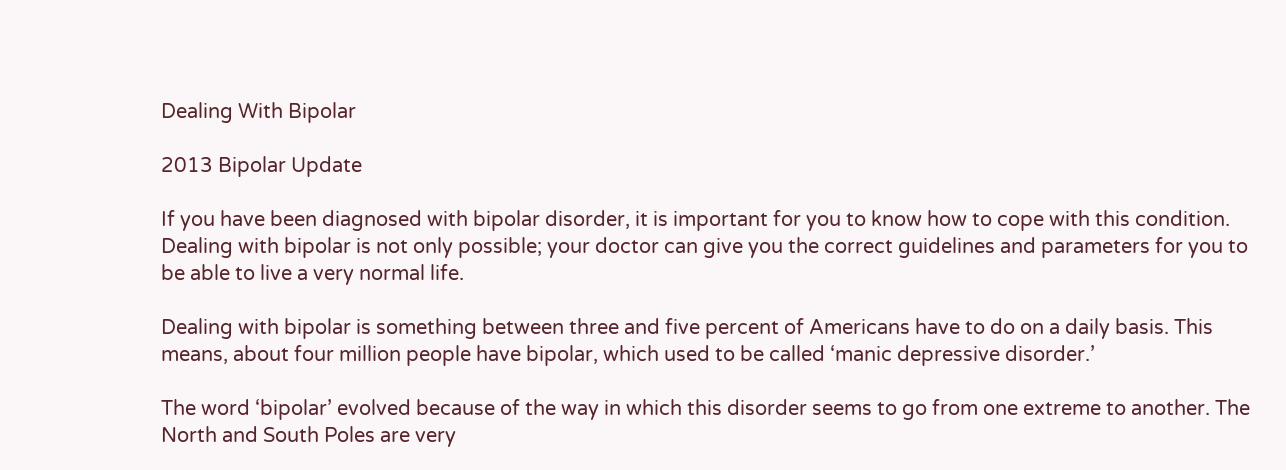Dealing With Bipolar

2013 Bipolar Update

If you have been diagnosed with bipolar disorder, it is important for you to know how to cope with this condition. Dealing with bipolar is not only possible; your doctor can give you the correct guidelines and parameters for you to be able to live a very normal life.

Dealing with bipolar is something between three and five percent of Americans have to do on a daily basis. This means, about four million people have bipolar, which used to be called ‘manic depressive disorder.’

The word ‘bipolar’ evolved because of the way in which this disorder seems to go from one extreme to another. The North and South Poles are very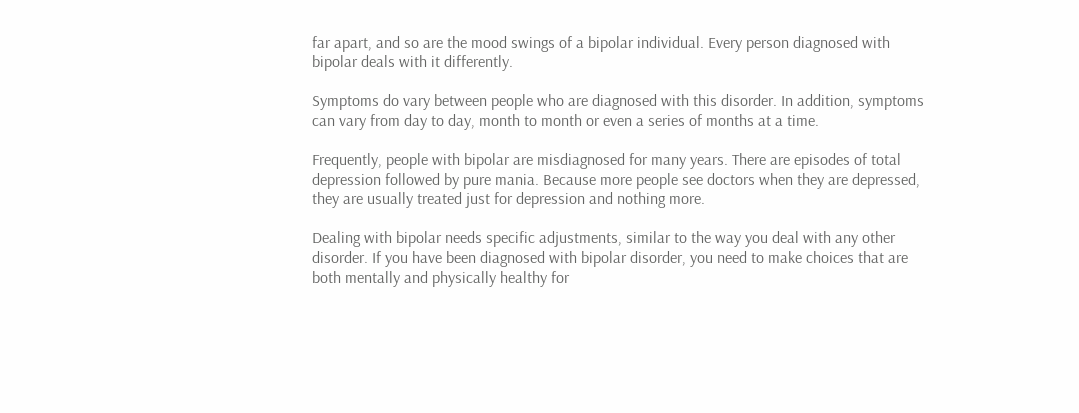far apart, and so are the mood swings of a bipolar individual. Every person diagnosed with bipolar deals with it differently.

Symptoms do vary between people who are diagnosed with this disorder. In addition, symptoms can vary from day to day, month to month or even a series of months at a time.

Frequently, people with bipolar are misdiagnosed for many years. There are episodes of total depression followed by pure mania. Because more people see doctors when they are depressed, they are usually treated just for depression and nothing more.

Dealing with bipolar needs specific adjustments, similar to the way you deal with any other disorder. If you have been diagnosed with bipolar disorder, you need to make choices that are both mentally and physically healthy for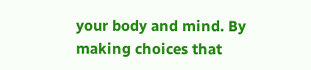your body and mind. By making choices that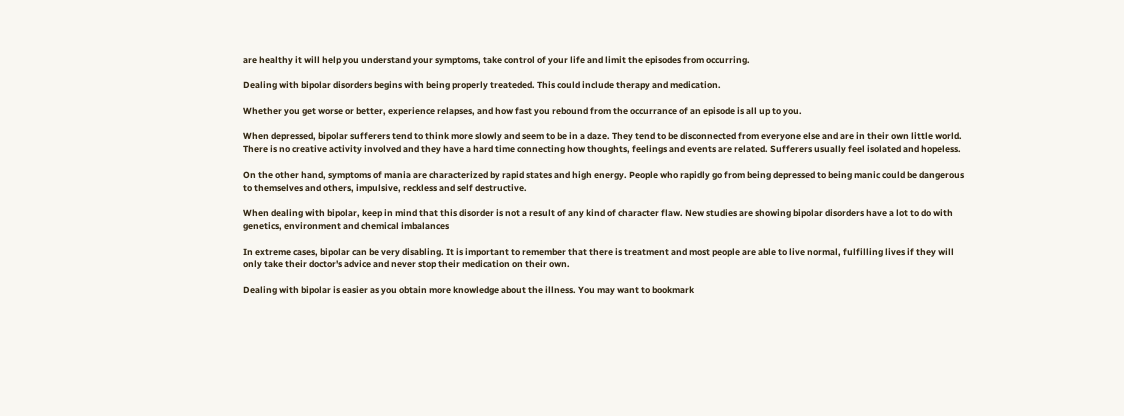are healthy it will help you understand your symptoms, take control of your life and limit the episodes from occurring.

Dealing with bipolar disorders begins with being properly treateded. This could include therapy and medication.

Whether you get worse or better, experience relapses, and how fast you rebound from the occurrance of an episode is all up to you.

When depressed, bipolar sufferers tend to think more slowly and seem to be in a daze. They tend to be disconnected from everyone else and are in their own little world. There is no creative activity involved and they have a hard time connecting how thoughts, feelings and events are related. Sufferers usually feel isolated and hopeless.

On the other hand, symptoms of mania are characterized by rapid states and high energy. People who rapidly go from being depressed to being manic could be dangerous to themselves and others, impulsive, reckless and self destructive.

When dealing with bipolar, keep in mind that this disorder is not a result of any kind of character flaw. New studies are showing bipolar disorders have a lot to do with genetics, environment and chemical imbalances

In extreme cases, bipolar can be very disabling. It is important to remember that there is treatment and most people are able to live normal, fulfilling lives if they will only take their doctor's advice and never stop their medication on their own.

Dealing with bipolar is easier as you obtain more knowledge about the illness. You may want to bookmark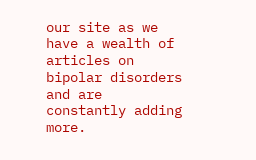our site as we have a wealth of articles on bipolar disorders and are constantly adding more.